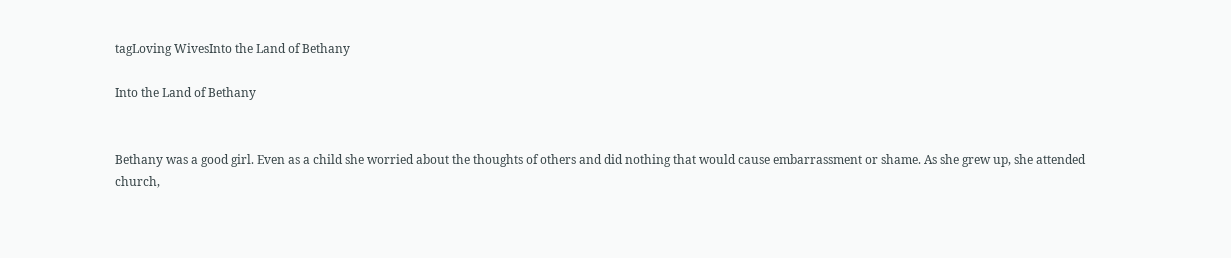tagLoving WivesInto the Land of Bethany

Into the Land of Bethany


Bethany was a good girl. Even as a child she worried about the thoughts of others and did nothing that would cause embarrassment or shame. As she grew up, she attended church,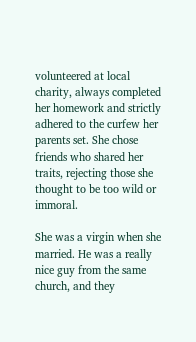volunteered at local charity, always completed her homework and strictly adhered to the curfew her parents set. She chose friends who shared her traits, rejecting those she thought to be too wild or immoral.

She was a virgin when she married. He was a really nice guy from the same church, and they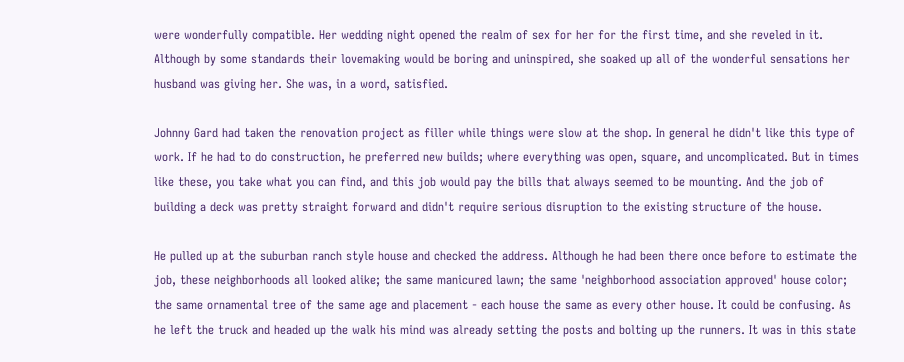were wonderfully compatible. Her wedding night opened the realm of sex for her for the first time, and she reveled in it. Although by some standards their lovemaking would be boring and uninspired, she soaked up all of the wonderful sensations her husband was giving her. She was, in a word, satisfied.

Johnny Gard had taken the renovation project as filler while things were slow at the shop. In general he didn't like this type of work. If he had to do construction, he preferred new builds; where everything was open, square, and uncomplicated. But in times like these, you take what you can find, and this job would pay the bills that always seemed to be mounting. And the job of building a deck was pretty straight forward and didn't require serious disruption to the existing structure of the house.

He pulled up at the suburban ranch style house and checked the address. Although he had been there once before to estimate the job, these neighborhoods all looked alike; the same manicured lawn; the same 'neighborhood association approved' house color; the same ornamental tree of the same age and placement - each house the same as every other house. It could be confusing. As he left the truck and headed up the walk his mind was already setting the posts and bolting up the runners. It was in this state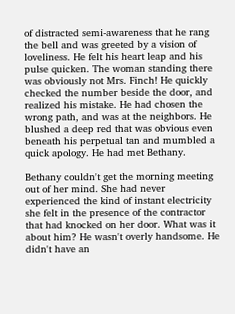of distracted semi-awareness that he rang the bell and was greeted by a vision of loveliness. He felt his heart leap and his pulse quicken. The woman standing there was obviously not Mrs. Finch! He quickly checked the number beside the door, and realized his mistake. He had chosen the wrong path, and was at the neighbors. He blushed a deep red that was obvious even beneath his perpetual tan and mumbled a quick apology. He had met Bethany.

Bethany couldn't get the morning meeting out of her mind. She had never experienced the kind of instant electricity she felt in the presence of the contractor that had knocked on her door. What was it about him? He wasn't overly handsome. He didn't have an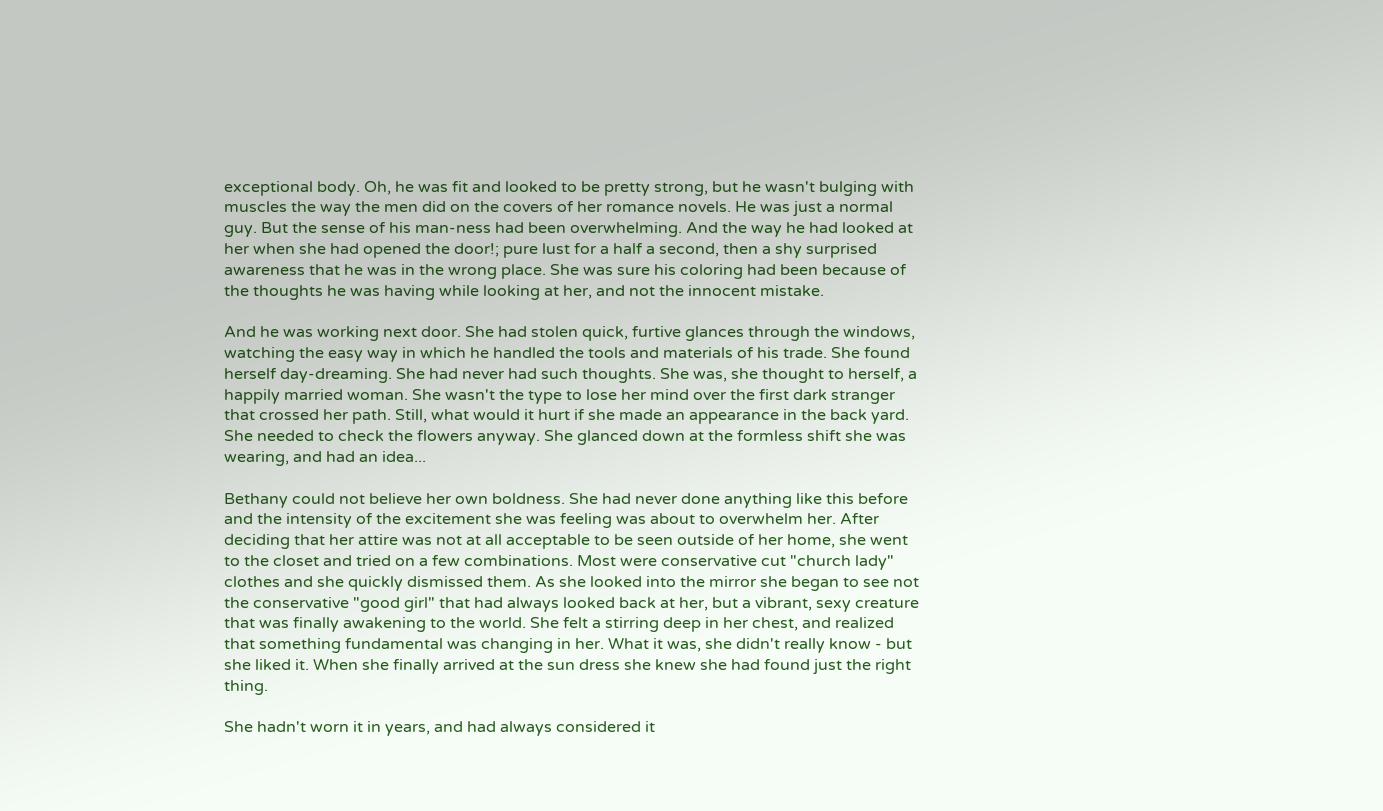exceptional body. Oh, he was fit and looked to be pretty strong, but he wasn't bulging with muscles the way the men did on the covers of her romance novels. He was just a normal guy. But the sense of his man-ness had been overwhelming. And the way he had looked at her when she had opened the door!; pure lust for a half a second, then a shy surprised awareness that he was in the wrong place. She was sure his coloring had been because of the thoughts he was having while looking at her, and not the innocent mistake.

And he was working next door. She had stolen quick, furtive glances through the windows, watching the easy way in which he handled the tools and materials of his trade. She found herself day-dreaming. She had never had such thoughts. She was, she thought to herself, a happily married woman. She wasn't the type to lose her mind over the first dark stranger that crossed her path. Still, what would it hurt if she made an appearance in the back yard. She needed to check the flowers anyway. She glanced down at the formless shift she was wearing, and had an idea...

Bethany could not believe her own boldness. She had never done anything like this before and the intensity of the excitement she was feeling was about to overwhelm her. After deciding that her attire was not at all acceptable to be seen outside of her home, she went to the closet and tried on a few combinations. Most were conservative cut "church lady" clothes and she quickly dismissed them. As she looked into the mirror she began to see not the conservative "good girl" that had always looked back at her, but a vibrant, sexy creature that was finally awakening to the world. She felt a stirring deep in her chest, and realized that something fundamental was changing in her. What it was, she didn't really know - but she liked it. When she finally arrived at the sun dress she knew she had found just the right thing.

She hadn't worn it in years, and had always considered it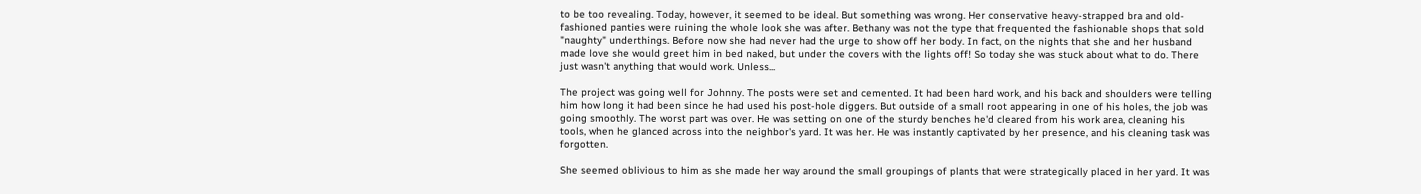to be too revealing. Today, however, it seemed to be ideal. But something was wrong. Her conservative heavy-strapped bra and old-fashioned panties were ruining the whole look she was after. Bethany was not the type that frequented the fashionable shops that sold "naughty" underthings. Before now she had never had the urge to show off her body. In fact, on the nights that she and her husband made love she would greet him in bed naked, but under the covers with the lights off! So today she was stuck about what to do. There just wasn't anything that would work. Unless...

The project was going well for Johnny. The posts were set and cemented. It had been hard work, and his back and shoulders were telling him how long it had been since he had used his post-hole diggers. But outside of a small root appearing in one of his holes, the job was going smoothly. The worst part was over. He was setting on one of the sturdy benches he'd cleared from his work area, cleaning his tools, when he glanced across into the neighbor's yard. It was her. He was instantly captivated by her presence, and his cleaning task was forgotten.

She seemed oblivious to him as she made her way around the small groupings of plants that were strategically placed in her yard. It was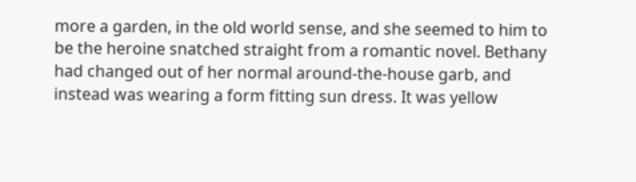more a garden, in the old world sense, and she seemed to him to be the heroine snatched straight from a romantic novel. Bethany had changed out of her normal around-the-house garb, and instead was wearing a form fitting sun dress. It was yellow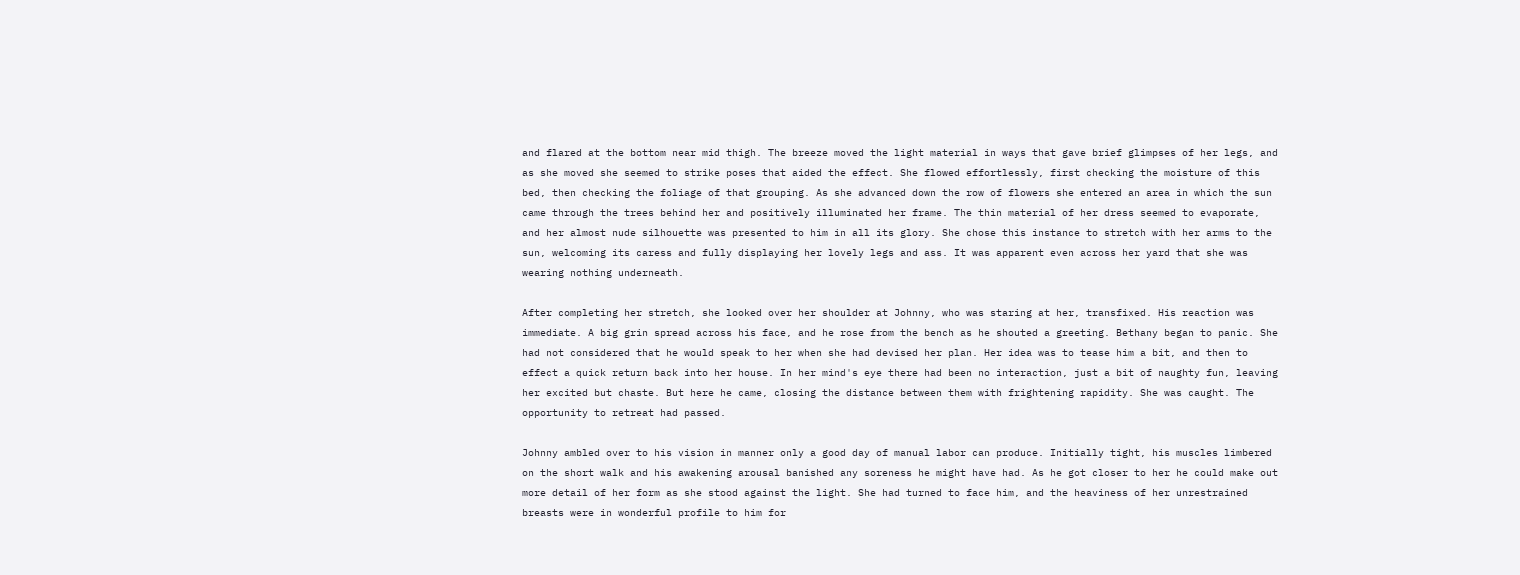and flared at the bottom near mid thigh. The breeze moved the light material in ways that gave brief glimpses of her legs, and as she moved she seemed to strike poses that aided the effect. She flowed effortlessly, first checking the moisture of this bed, then checking the foliage of that grouping. As she advanced down the row of flowers she entered an area in which the sun came through the trees behind her and positively illuminated her frame. The thin material of her dress seemed to evaporate, and her almost nude silhouette was presented to him in all its glory. She chose this instance to stretch with her arms to the sun, welcoming its caress and fully displaying her lovely legs and ass. It was apparent even across her yard that she was wearing nothing underneath.

After completing her stretch, she looked over her shoulder at Johnny, who was staring at her, transfixed. His reaction was immediate. A big grin spread across his face, and he rose from the bench as he shouted a greeting. Bethany began to panic. She had not considered that he would speak to her when she had devised her plan. Her idea was to tease him a bit, and then to effect a quick return back into her house. In her mind's eye there had been no interaction, just a bit of naughty fun, leaving her excited but chaste. But here he came, closing the distance between them with frightening rapidity. She was caught. The opportunity to retreat had passed.

Johnny ambled over to his vision in manner only a good day of manual labor can produce. Initially tight, his muscles limbered on the short walk and his awakening arousal banished any soreness he might have had. As he got closer to her he could make out more detail of her form as she stood against the light. She had turned to face him, and the heaviness of her unrestrained breasts were in wonderful profile to him for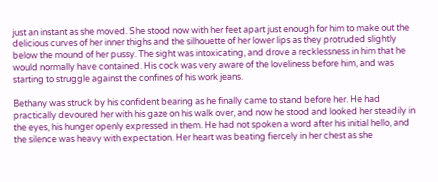just an instant as she moved. She stood now with her feet apart just enough for him to make out the delicious curves of her inner thighs and the silhouette of her lower lips as they protruded slightly below the mound of her pussy. The sight was intoxicating, and drove a recklessness in him that he would normally have contained. His cock was very aware of the loveliness before him, and was starting to struggle against the confines of his work jeans.

Bethany was struck by his confident bearing as he finally came to stand before her. He had practically devoured her with his gaze on his walk over, and now he stood and looked her steadily in the eyes, his hunger openly expressed in them. He had not spoken a word after his initial hello, and the silence was heavy with expectation. Her heart was beating fiercely in her chest as she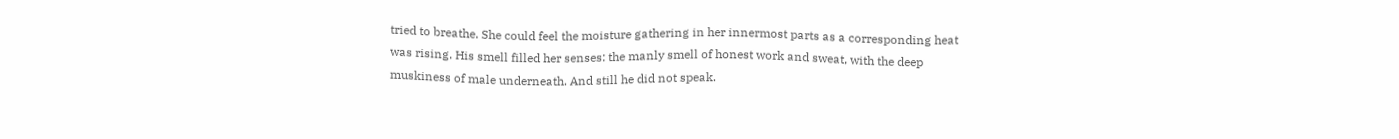tried to breathe. She could feel the moisture gathering in her innermost parts as a corresponding heat was rising. His smell filled her senses: the manly smell of honest work and sweat, with the deep muskiness of male underneath. And still he did not speak.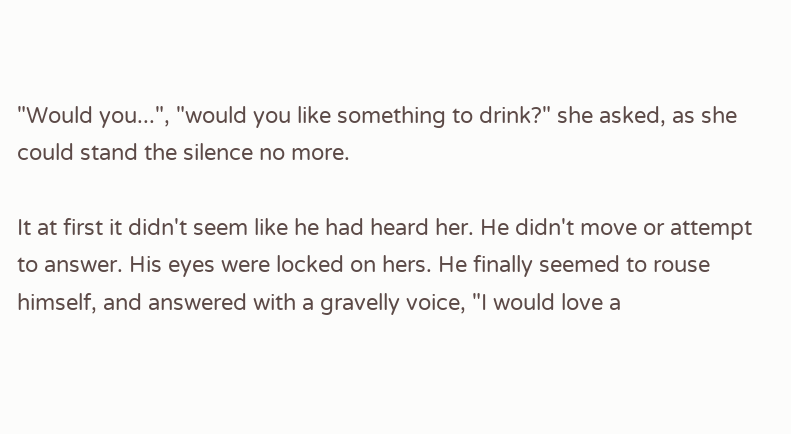"Would you...", "would you like something to drink?" she asked, as she could stand the silence no more.

It at first it didn't seem like he had heard her. He didn't move or attempt to answer. His eyes were locked on hers. He finally seemed to rouse himself, and answered with a gravelly voice, "I would love a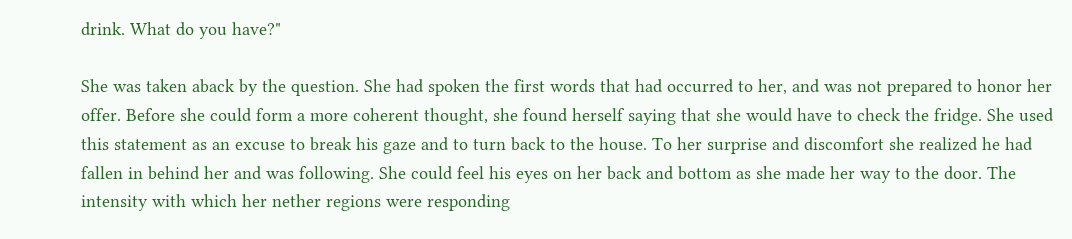drink. What do you have?"

She was taken aback by the question. She had spoken the first words that had occurred to her, and was not prepared to honor her offer. Before she could form a more coherent thought, she found herself saying that she would have to check the fridge. She used this statement as an excuse to break his gaze and to turn back to the house. To her surprise and discomfort she realized he had fallen in behind her and was following. She could feel his eyes on her back and bottom as she made her way to the door. The intensity with which her nether regions were responding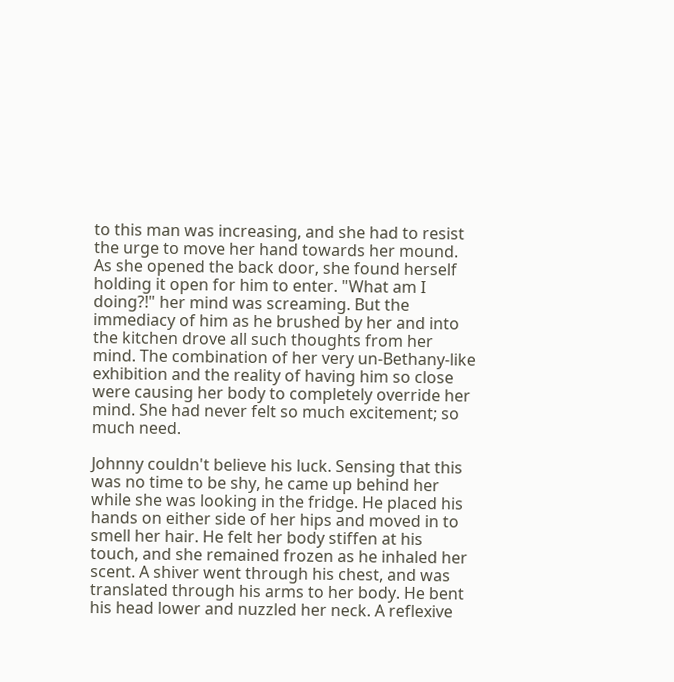to this man was increasing, and she had to resist the urge to move her hand towards her mound. As she opened the back door, she found herself holding it open for him to enter. "What am I doing?!" her mind was screaming. But the immediacy of him as he brushed by her and into the kitchen drove all such thoughts from her mind. The combination of her very un-Bethany-like exhibition and the reality of having him so close were causing her body to completely override her mind. She had never felt so much excitement; so much need.

Johnny couldn't believe his luck. Sensing that this was no time to be shy, he came up behind her while she was looking in the fridge. He placed his hands on either side of her hips and moved in to smell her hair. He felt her body stiffen at his touch, and she remained frozen as he inhaled her scent. A shiver went through his chest, and was translated through his arms to her body. He bent his head lower and nuzzled her neck. A reflexive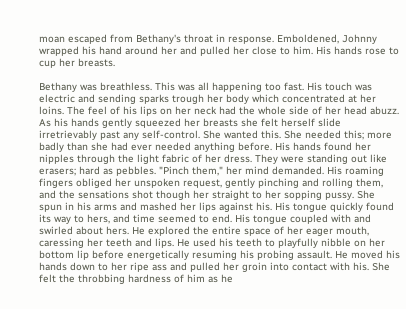moan escaped from Bethany's throat in response. Emboldened, Johnny wrapped his hand around her and pulled her close to him. His hands rose to cup her breasts.

Bethany was breathless. This was all happening too fast. His touch was electric and sending sparks trough her body which concentrated at her loins. The feel of his lips on her neck had the whole side of her head abuzz. As his hands gently squeezed her breasts she felt herself slide irretrievably past any self-control. She wanted this. She needed this; more badly than she had ever needed anything before. His hands found her nipples through the light fabric of her dress. They were standing out like erasers; hard as pebbles. "Pinch them," her mind demanded. His roaming fingers obliged her unspoken request, gently pinching and rolling them, and the sensations shot though her straight to her sopping pussy. She spun in his arms and mashed her lips against his. His tongue quickly found its way to hers, and time seemed to end. His tongue coupled with and swirled about hers. He explored the entire space of her eager mouth, caressing her teeth and lips. He used his teeth to playfully nibble on her bottom lip before energetically resuming his probing assault. He moved his hands down to her ripe ass and pulled her groin into contact with his. She felt the throbbing hardness of him as he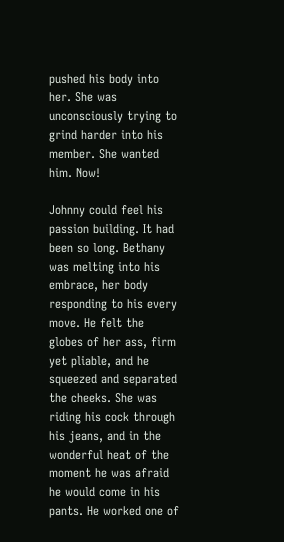pushed his body into her. She was unconsciously trying to grind harder into his member. She wanted him. Now!

Johnny could feel his passion building. It had been so long. Bethany was melting into his embrace, her body responding to his every move. He felt the globes of her ass, firm yet pliable, and he squeezed and separated the cheeks. She was riding his cock through his jeans, and in the wonderful heat of the moment he was afraid he would come in his pants. He worked one of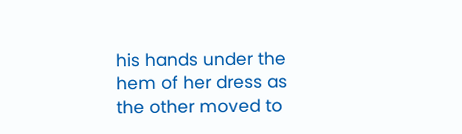his hands under the hem of her dress as the other moved to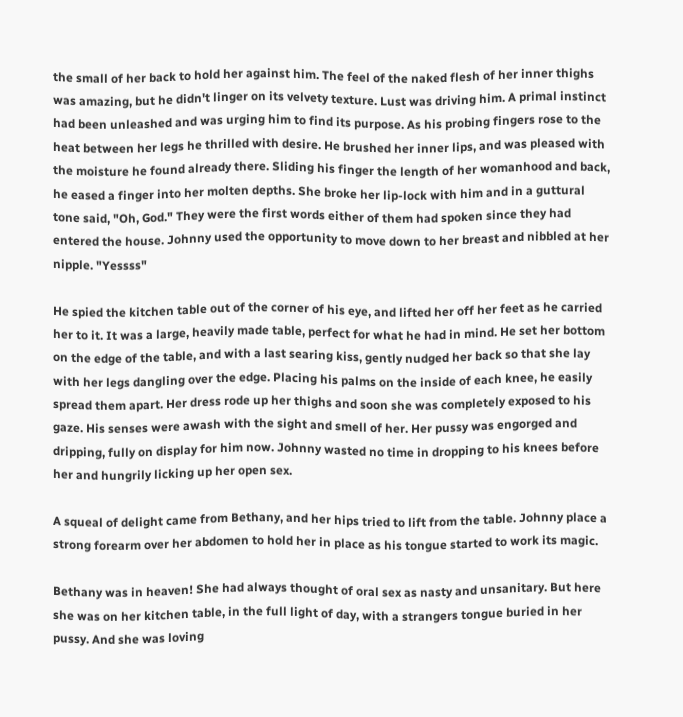the small of her back to hold her against him. The feel of the naked flesh of her inner thighs was amazing, but he didn't linger on its velvety texture. Lust was driving him. A primal instinct had been unleashed and was urging him to find its purpose. As his probing fingers rose to the heat between her legs he thrilled with desire. He brushed her inner lips, and was pleased with the moisture he found already there. Sliding his finger the length of her womanhood and back, he eased a finger into her molten depths. She broke her lip-lock with him and in a guttural tone said, "Oh, God." They were the first words either of them had spoken since they had entered the house. Johnny used the opportunity to move down to her breast and nibbled at her nipple. "Yessss"

He spied the kitchen table out of the corner of his eye, and lifted her off her feet as he carried her to it. It was a large, heavily made table, perfect for what he had in mind. He set her bottom on the edge of the table, and with a last searing kiss, gently nudged her back so that she lay with her legs dangling over the edge. Placing his palms on the inside of each knee, he easily spread them apart. Her dress rode up her thighs and soon she was completely exposed to his gaze. His senses were awash with the sight and smell of her. Her pussy was engorged and dripping, fully on display for him now. Johnny wasted no time in dropping to his knees before her and hungrily licking up her open sex.

A squeal of delight came from Bethany, and her hips tried to lift from the table. Johnny place a strong forearm over her abdomen to hold her in place as his tongue started to work its magic.

Bethany was in heaven! She had always thought of oral sex as nasty and unsanitary. But here she was on her kitchen table, in the full light of day, with a strangers tongue buried in her pussy. And she was loving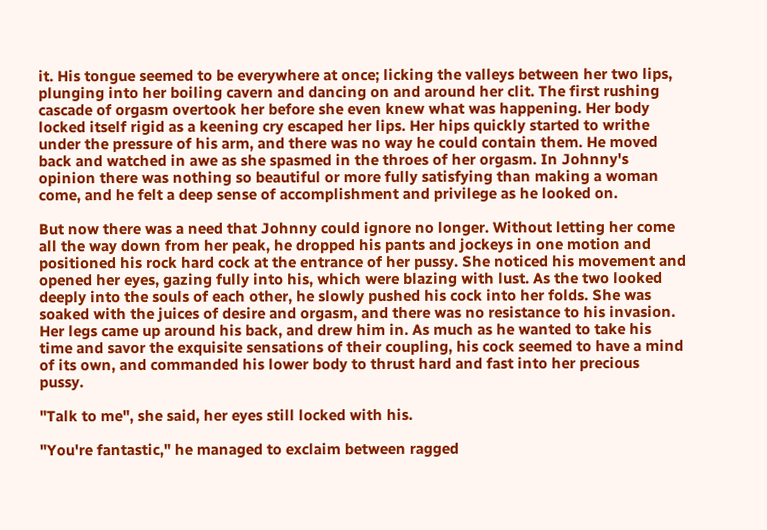it. His tongue seemed to be everywhere at once; licking the valleys between her two lips, plunging into her boiling cavern and dancing on and around her clit. The first rushing cascade of orgasm overtook her before she even knew what was happening. Her body locked itself rigid as a keening cry escaped her lips. Her hips quickly started to writhe under the pressure of his arm, and there was no way he could contain them. He moved back and watched in awe as she spasmed in the throes of her orgasm. In Johnny's opinion there was nothing so beautiful or more fully satisfying than making a woman come, and he felt a deep sense of accomplishment and privilege as he looked on.

But now there was a need that Johnny could ignore no longer. Without letting her come all the way down from her peak, he dropped his pants and jockeys in one motion and positioned his rock hard cock at the entrance of her pussy. She noticed his movement and opened her eyes, gazing fully into his, which were blazing with lust. As the two looked deeply into the souls of each other, he slowly pushed his cock into her folds. She was soaked with the juices of desire and orgasm, and there was no resistance to his invasion. Her legs came up around his back, and drew him in. As much as he wanted to take his time and savor the exquisite sensations of their coupling, his cock seemed to have a mind of its own, and commanded his lower body to thrust hard and fast into her precious pussy.

"Talk to me", she said, her eyes still locked with his.

"You're fantastic," he managed to exclaim between ragged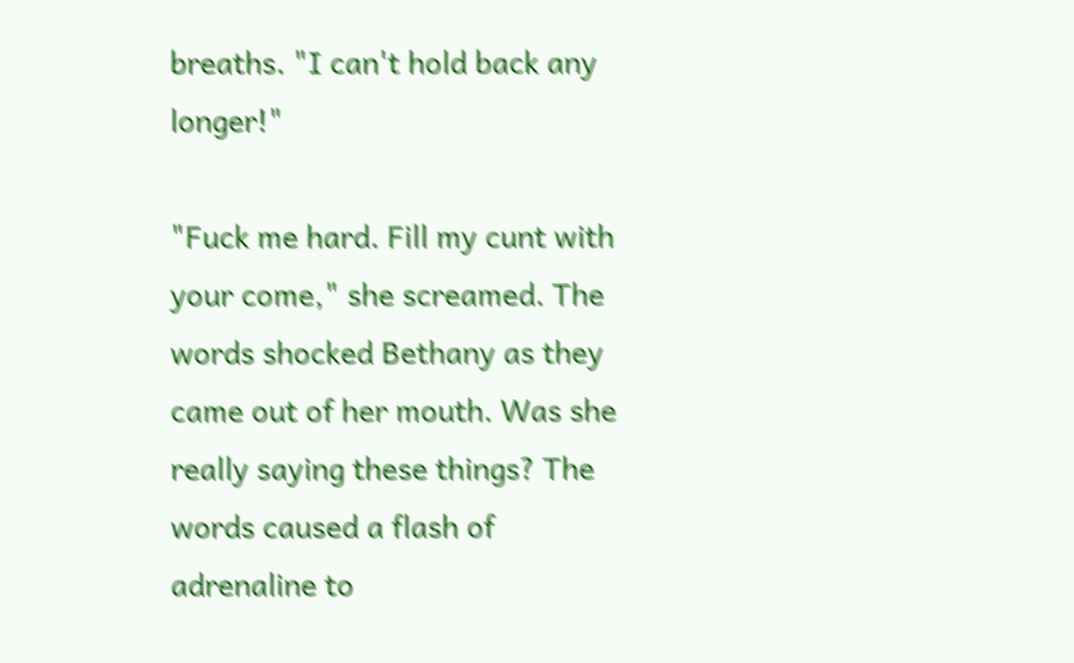breaths. "I can't hold back any longer!"

"Fuck me hard. Fill my cunt with your come," she screamed. The words shocked Bethany as they came out of her mouth. Was she really saying these things? The words caused a flash of adrenaline to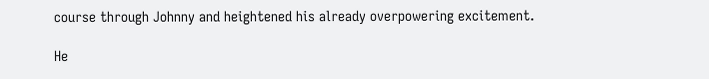course through Johnny and heightened his already overpowering excitement.

He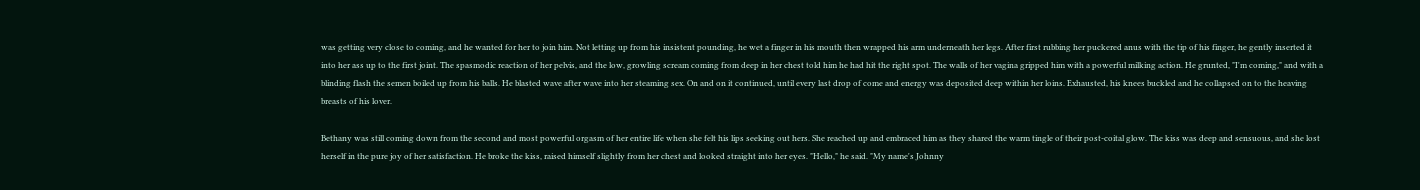was getting very close to coming, and he wanted for her to join him. Not letting up from his insistent pounding, he wet a finger in his mouth then wrapped his arm underneath her legs. After first rubbing her puckered anus with the tip of his finger, he gently inserted it into her ass up to the first joint. The spasmodic reaction of her pelvis, and the low, growling scream coming from deep in her chest told him he had hit the right spot. The walls of her vagina gripped him with a powerful milking action. He grunted, "I'm coming," and with a blinding flash the semen boiled up from his balls. He blasted wave after wave into her steaming sex. On and on it continued, until every last drop of come and energy was deposited deep within her loins. Exhausted, his knees buckled and he collapsed on to the heaving breasts of his lover.

Bethany was still coming down from the second and most powerful orgasm of her entire life when she felt his lips seeking out hers. She reached up and embraced him as they shared the warm tingle of their post-coital glow. The kiss was deep and sensuous, and she lost herself in the pure joy of her satisfaction. He broke the kiss, raised himself slightly from her chest and looked straight into her eyes. "Hello," he said. "My name's Johnny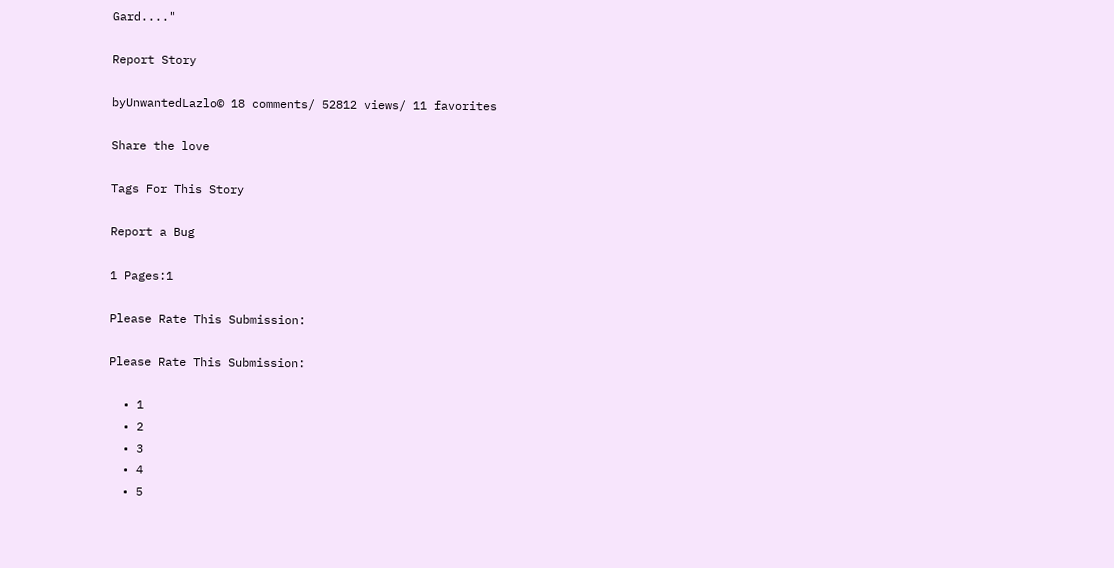Gard...."

Report Story

byUnwantedLazlo© 18 comments/ 52812 views/ 11 favorites

Share the love

Tags For This Story

Report a Bug

1 Pages:1

Please Rate This Submission:

Please Rate This Submission:

  • 1
  • 2
  • 3
  • 4
  • 5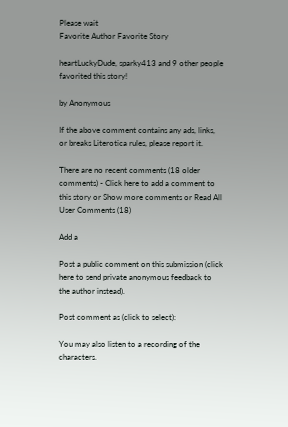Please wait
Favorite Author Favorite Story

heartLuckyDude, sparky413 and 9 other people favorited this story!

by Anonymous

If the above comment contains any ads, links, or breaks Literotica rules, please report it.

There are no recent comments (18 older comments) - Click here to add a comment to this story or Show more comments or Read All User Comments (18)

Add a

Post a public comment on this submission (click here to send private anonymous feedback to the author instead).

Post comment as (click to select):

You may also listen to a recording of the characters.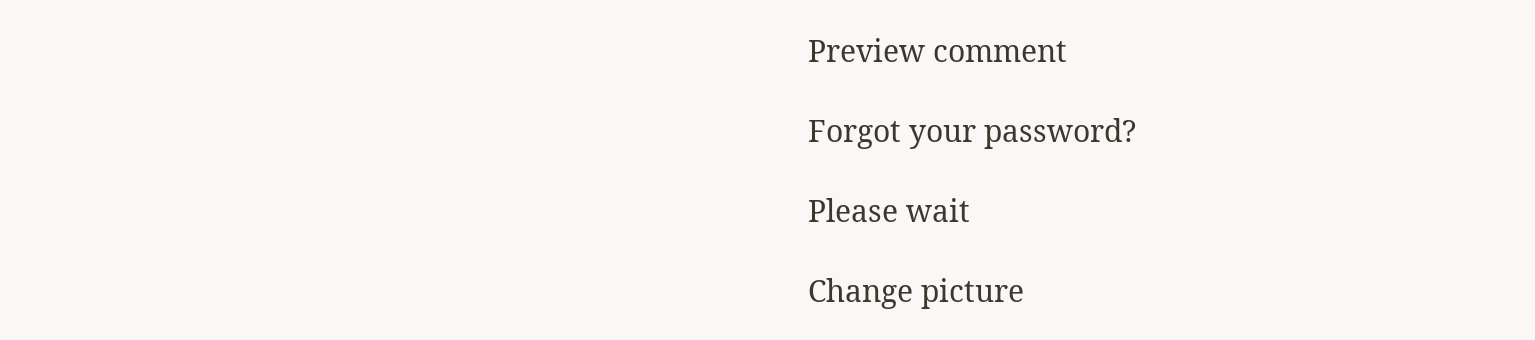Preview comment

Forgot your password?

Please wait

Change picture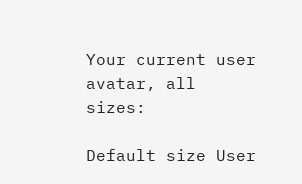Your current user avatar, all sizes:

Default size User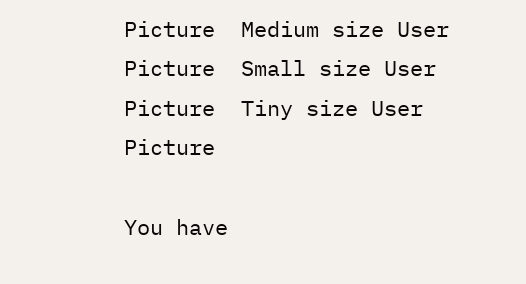Picture  Medium size User Picture  Small size User Picture  Tiny size User Picture

You have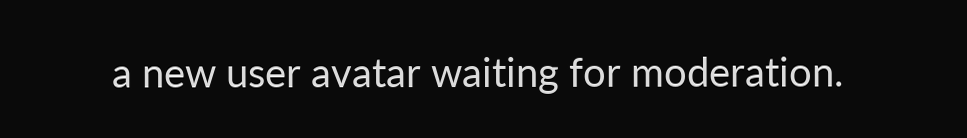a new user avatar waiting for moderation.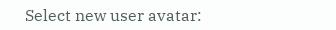Select new user avatar: